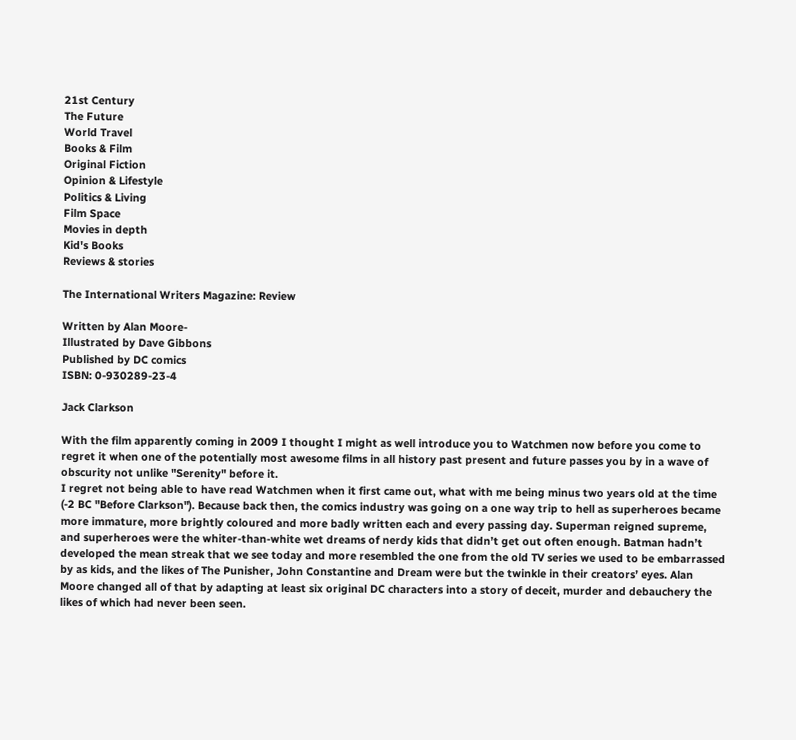21st Century
The Future
World Travel
Books & Film
Original Fiction
Opinion & Lifestyle
Politics & Living
Film Space
Movies in depth
Kid's Books
Reviews & stories

The International Writers Magazine: Review

Written by Alan Moore-
Illustrated by Dave Gibbons
Published by DC comics
ISBN: 0-930289-23-4

Jack Clarkson

With the film apparently coming in 2009 I thought I might as well introduce you to Watchmen now before you come to regret it when one of the potentially most awesome films in all history past present and future passes you by in a wave of obscurity not unlike "Serenity" before it.
I regret not being able to have read Watchmen when it first came out, what with me being minus two years old at the time (-2 BC "Before Clarkson"). Because back then, the comics industry was going on a one way trip to hell as superheroes became more immature, more brightly coloured and more badly written each and every passing day. Superman reigned supreme, and superheroes were the whiter-than-white wet dreams of nerdy kids that didn’t get out often enough. Batman hadn’t developed the mean streak that we see today and more resembled the one from the old TV series we used to be embarrassed by as kids, and the likes of The Punisher, John Constantine and Dream were but the twinkle in their creators’ eyes. Alan Moore changed all of that by adapting at least six original DC characters into a story of deceit, murder and debauchery the likes of which had never been seen.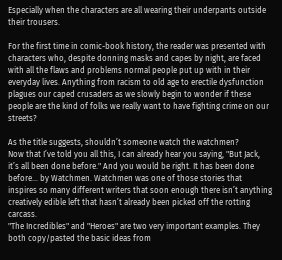Especially when the characters are all wearing their underpants outside their trousers.

For the first time in comic-book history, the reader was presented with characters who, despite donning masks and capes by night, are faced with all the flaws and problems normal people put up with in their everyday lives. Anything from racism to old age to erectile dysfunction plagues our caped crusaders as we slowly begin to wonder if these people are the kind of folks we really want to have fighting crime on our streets?

As the title suggests, shouldn’t someone watch the watchmen?
Now that I’ve told you all this, I can already hear you saying, "But Jack, it’s all been done before." And you would be right. It has been done before… by Watchmen. Watchmen was one of those stories that inspires so many different writers that soon enough there isn’t anything creatively edible left that hasn’t already been picked off the rotting carcass.
"The Incredibles" and "Heroes" are two very important examples. They both copy/pasted the basic ideas from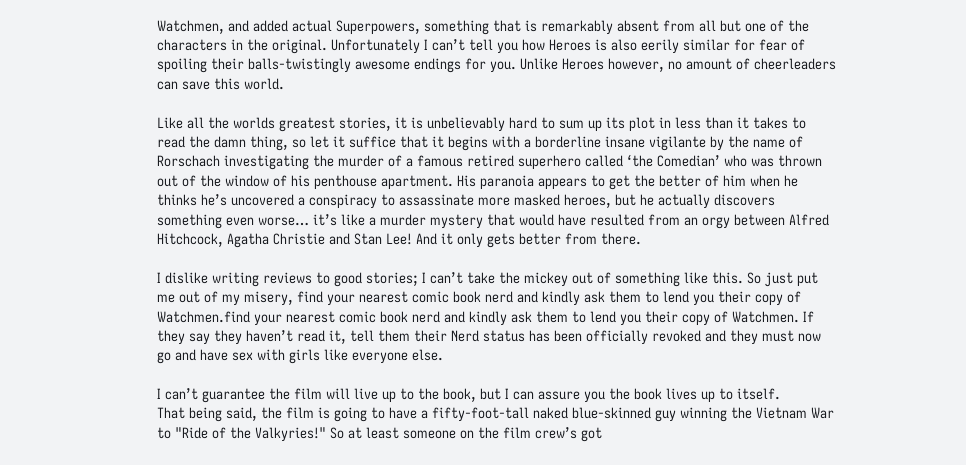Watchmen, and added actual Superpowers, something that is remarkably absent from all but one of the characters in the original. Unfortunately I can’t tell you how Heroes is also eerily similar for fear of spoiling their balls-twistingly awesome endings for you. Unlike Heroes however, no amount of cheerleaders can save this world.

Like all the worlds greatest stories, it is unbelievably hard to sum up its plot in less than it takes to read the damn thing, so let it suffice that it begins with a borderline insane vigilante by the name of Rorschach investigating the murder of a famous retired superhero called ‘the Comedian’ who was thrown out of the window of his penthouse apartment. His paranoia appears to get the better of him when he thinks he’s uncovered a conspiracy to assassinate more masked heroes, but he actually discovers something even worse… it’s like a murder mystery that would have resulted from an orgy between Alfred Hitchcock, Agatha Christie and Stan Lee! And it only gets better from there.

I dislike writing reviews to good stories; I can’t take the mickey out of something like this. So just put me out of my misery, find your nearest comic book nerd and kindly ask them to lend you their copy of Watchmen.find your nearest comic book nerd and kindly ask them to lend you their copy of Watchmen. If they say they haven’t read it, tell them their Nerd status has been officially revoked and they must now go and have sex with girls like everyone else.

I can’t guarantee the film will live up to the book, but I can assure you the book lives up to itself.
That being said, the film is going to have a fifty-foot-tall naked blue-skinned guy winning the Vietnam War to "Ride of the Valkyries!" So at least someone on the film crew’s got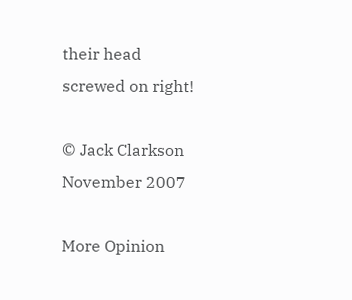their head screwed on right!

© Jack Clarkson November 2007

More Opinion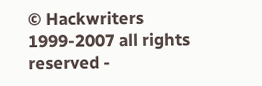© Hackwriters 1999-2007 all rights reserved -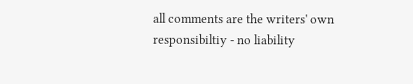all comments are the writers' own responsibiltiy - no liability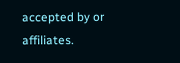accepted by or affiliates.